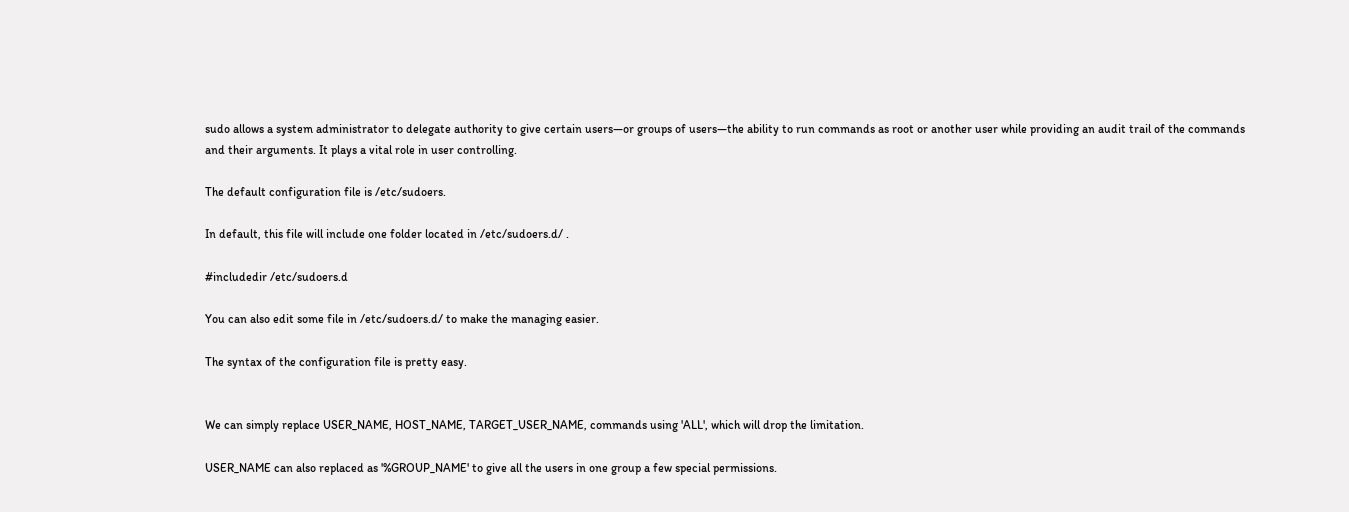sudo allows a system administrator to delegate authority to give certain users—or groups of users—the ability to run commands as root or another user while providing an audit trail of the commands and their arguments. It plays a vital role in user controlling.

The default configuration file is /etc/sudoers.

In default, this file will include one folder located in /etc/sudoers.d/ .

#includedir /etc/sudoers.d

You can also edit some file in /etc/sudoers.d/ to make the managing easier.

The syntax of the configuration file is pretty easy.


We can simply replace USER_NAME, HOST_NAME, TARGET_USER_NAME, commands using 'ALL', which will drop the limitation.

USER_NAME can also replaced as '%GROUP_NAME' to give all the users in one group a few special permissions.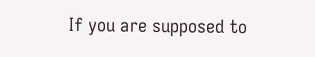If you are supposed to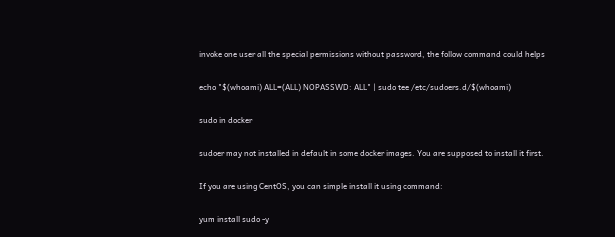invoke one user all the special permissions without password, the follow command could helps

echo "$(whoami) ALL=(ALL) NOPASSWD: ALL" | sudo tee /etc/sudoers.d/$(whoami)

sudo in docker

sudoer may not installed in default in some docker images. You are supposed to install it first.

If you are using CentOS, you can simple install it using command:

yum install sudo -y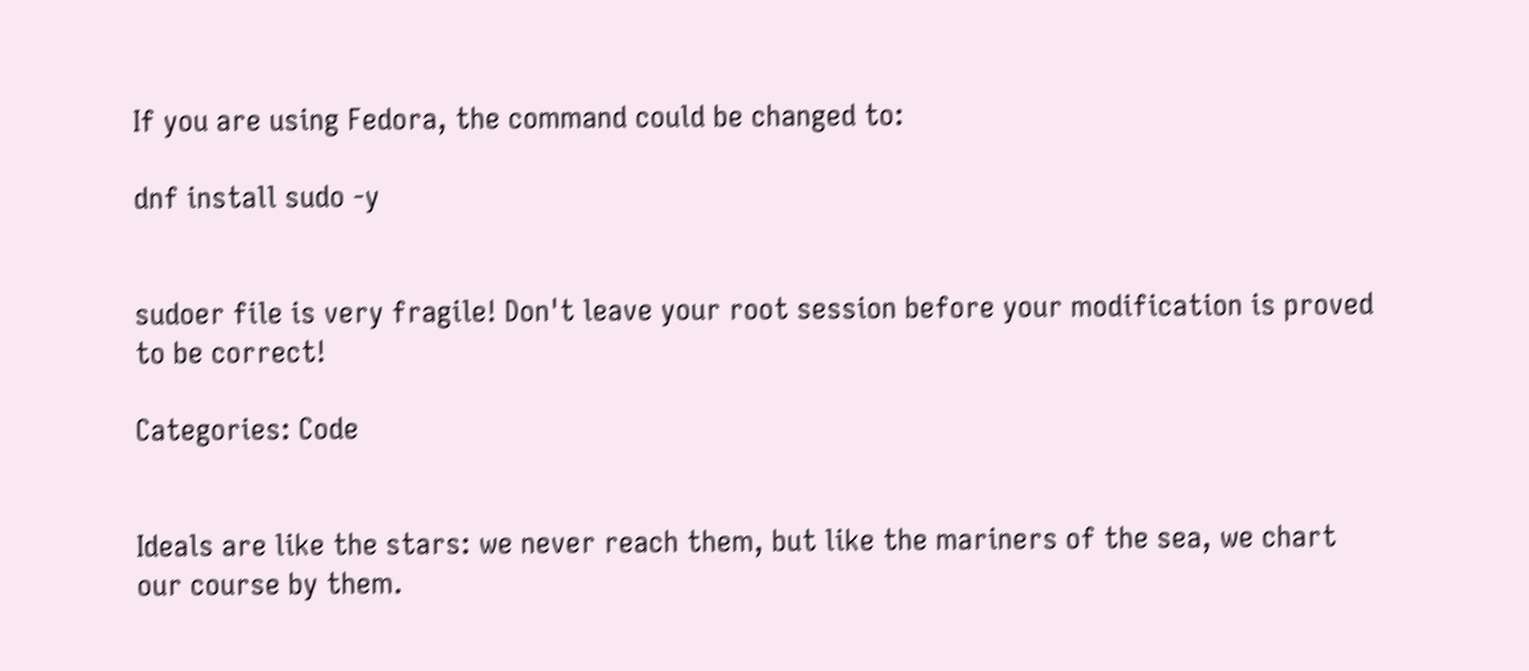If you are using Fedora, the command could be changed to:

dnf install sudo -y


sudoer file is very fragile! Don't leave your root session before your modification is proved to be correct!

Categories: Code


Ideals are like the stars: we never reach them, but like the mariners of the sea, we chart our course by them.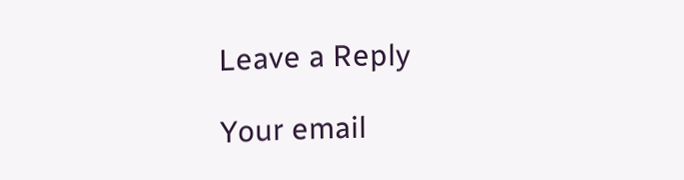Leave a Reply

Your email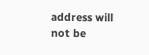address will not be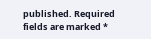published. Required fields are marked *